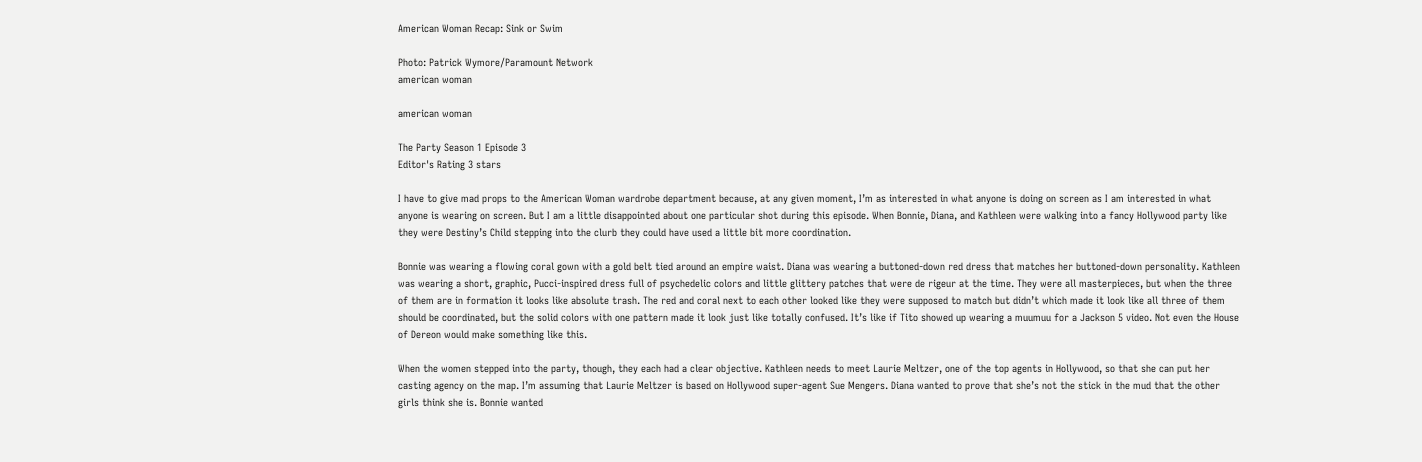American Woman Recap: Sink or Swim

Photo: Patrick Wymore/Paramount Network
american woman

american woman

The Party Season 1 Episode 3
Editor's Rating 3 stars

I have to give mad props to the American Woman wardrobe department because, at any given moment, I’m as interested in what anyone is doing on screen as I am interested in what anyone is wearing on screen. But I am a little disappointed about one particular shot during this episode. When Bonnie, Diana, and Kathleen were walking into a fancy Hollywood party like they were Destiny’s Child stepping into the clurb they could have used a little bit more coordination.

Bonnie was wearing a flowing coral gown with a gold belt tied around an empire waist. Diana was wearing a buttoned-down red dress that matches her buttoned-down personality. Kathleen was wearing a short, graphic, Pucci-inspired dress full of psychedelic colors and little glittery patches that were de rigeur at the time. They were all masterpieces, but when the three of them are in formation it looks like absolute trash. The red and coral next to each other looked like they were supposed to match but didn’t which made it look like all three of them should be coordinated, but the solid colors with one pattern made it look just like totally confused. It’s like if Tito showed up wearing a muumuu for a Jackson 5 video. Not even the House of Dereon would make something like this.

When the women stepped into the party, though, they each had a clear objective. Kathleen needs to meet Laurie Meltzer, one of the top agents in Hollywood, so that she can put her casting agency on the map. I’m assuming that Laurie Meltzer is based on Hollywood super-agent Sue Mengers. Diana wanted to prove that she’s not the stick in the mud that the other girls think she is. Bonnie wanted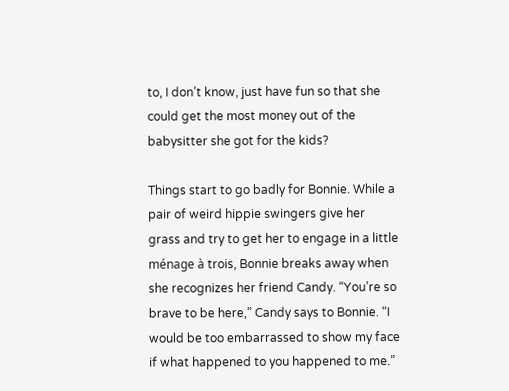to, I don’t know, just have fun so that she could get the most money out of the babysitter she got for the kids?

Things start to go badly for Bonnie. While a pair of weird hippie swingers give her grass and try to get her to engage in a little ménage à trois, Bonnie breaks away when she recognizes her friend Candy. “You’re so brave to be here,” Candy says to Bonnie. “I would be too embarrassed to show my face if what happened to you happened to me.”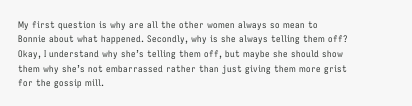My first question is why are all the other women always so mean to Bonnie about what happened. Secondly, why is she always telling them off? Okay, I understand why she’s telling them off, but maybe she should show them why she’s not embarrassed rather than just giving them more grist for the gossip mill.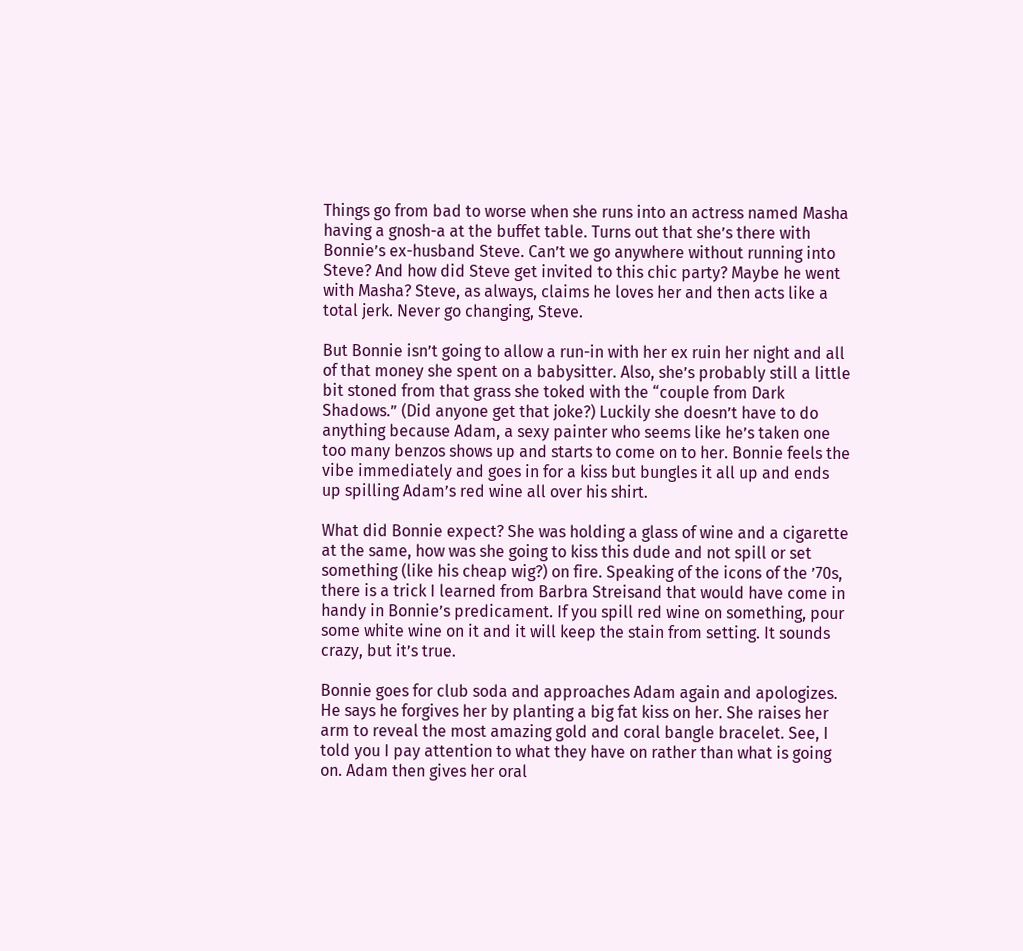Things go from bad to worse when she runs into an actress named Masha having a gnosh-a at the buffet table. Turns out that she’s there with Bonnie’s ex-husband Steve. Can’t we go anywhere without running into Steve? And how did Steve get invited to this chic party? Maybe he went with Masha? Steve, as always, claims he loves her and then acts like a total jerk. Never go changing, Steve.

But Bonnie isn’t going to allow a run-in with her ex ruin her night and all of that money she spent on a babysitter. Also, she’s probably still a little bit stoned from that grass she toked with the “couple from Dark Shadows.” (Did anyone get that joke?) Luckily she doesn’t have to do anything because Adam, a sexy painter who seems like he’s taken one too many benzos shows up and starts to come on to her. Bonnie feels the vibe immediately and goes in for a kiss but bungles it all up and ends up spilling Adam’s red wine all over his shirt.

What did Bonnie expect? She was holding a glass of wine and a cigarette at the same, how was she going to kiss this dude and not spill or set something (like his cheap wig?) on fire. Speaking of the icons of the ’70s, there is a trick I learned from Barbra Streisand that would have come in handy in Bonnie’s predicament. If you spill red wine on something, pour some white wine on it and it will keep the stain from setting. It sounds crazy, but it’s true.

Bonnie goes for club soda and approaches Adam again and apologizes. He says he forgives her by planting a big fat kiss on her. She raises her arm to reveal the most amazing gold and coral bangle bracelet. See, I told you I pay attention to what they have on rather than what is going on. Adam then gives her oral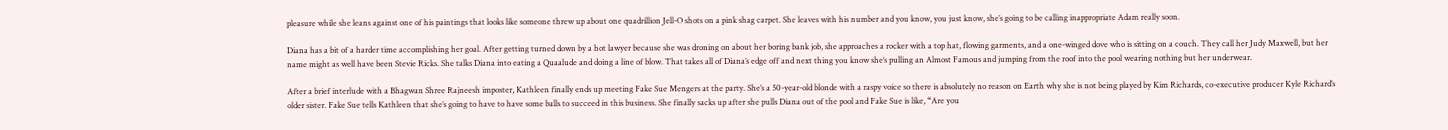pleasure while she leans against one of his paintings that looks like someone threw up about one quadrillion Jell-O shots on a pink shag carpet. She leaves with his number and you know, you just know, she’s going to be calling inappropriate Adam really soon.

Diana has a bit of a harder time accomplishing her goal. After getting turned down by a hot lawyer because she was droning on about her boring bank job, she approaches a rocker with a top hat, flowing garments, and a one-winged dove who is sitting on a couch. They call her Judy Maxwell, but her name might as well have been Stevie Ricks. She talks Diana into eating a Quaalude and doing a line of blow. That takes all of Diana’s edge off and next thing you know she’s pulling an Almost Famous and jumping from the roof into the pool wearing nothing but her underwear.

After a brief interlude with a Bhagwan Shree Rajneesh imposter, Kathleen finally ends up meeting Fake Sue Mengers at the party. She’s a 50-year-old blonde with a raspy voice so there is absolutely no reason on Earth why she is not being played by Kim Richards, co-executive producer Kyle Richard’s older sister. Fake Sue tells Kathleen that she’s going to have to have some balls to succeed in this business. She finally sacks up after she pulls Diana out of the pool and Fake Sue is like, “Are you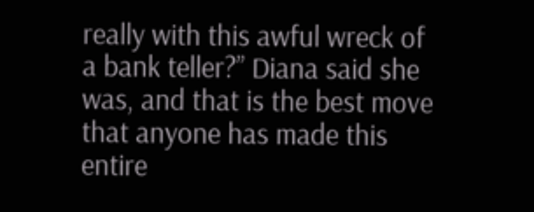really with this awful wreck of a bank teller?” Diana said she was, and that is the best move that anyone has made this entire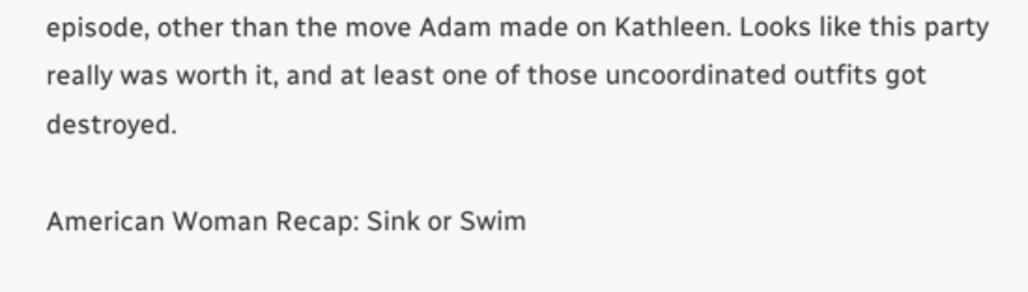episode, other than the move Adam made on Kathleen. Looks like this party really was worth it, and at least one of those uncoordinated outfits got destroyed.

American Woman Recap: Sink or Swim